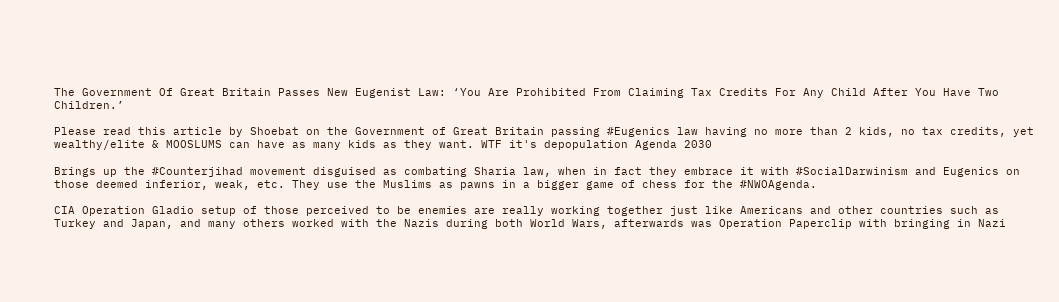The Government Of Great Britain Passes New Eugenist Law: ‘You Are Prohibited From Claiming Tax Credits For Any Child After You Have Two Children.’

Please read this article by Shoebat on the Government of Great Britain passing #Eugenics law having no more than 2 kids, no tax credits, yet wealthy/elite & MOOSLUMS can have as many kids as they want. WTF it's depopulation Agenda 2030

Brings up the #Counterjihad movement disguised as combating Sharia law, when in fact they embrace it with #SocialDarwinism and Eugenics on those deemed inferior, weak, etc. They use the Muslims as pawns in a bigger game of chess for the #NWOAgenda.

CIA Operation Gladio setup of those perceived to be enemies are really working together just like Americans and other countries such as Turkey and Japan, and many others worked with the Nazis during both World Wars, afterwards was Operation Paperclip with bringing in Nazi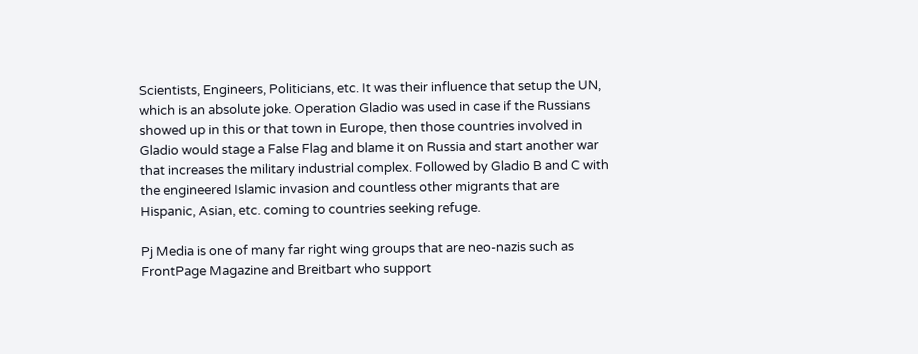Scientists, Engineers, Politicians, etc. It was their influence that setup the UN, which is an absolute joke. Operation Gladio was used in case if the Russians showed up in this or that town in Europe, then those countries involved in Gladio would stage a False Flag and blame it on Russia and start another war that increases the military industrial complex. Followed by Gladio B and C with the engineered Islamic invasion and countless other migrants that are Hispanic, Asian, etc. coming to countries seeking refuge.

Pj Media is one of many far right wing groups that are neo-nazis such as FrontPage Magazine and Breitbart who support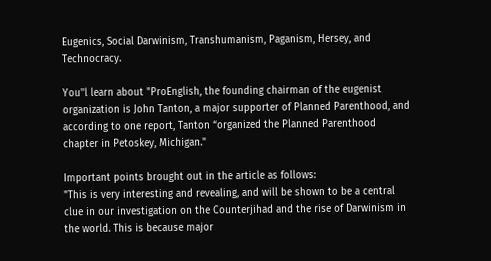Eugenics, Social Darwinism, Transhumanism, Paganism, Hersey, and Technocracy.

You''l learn about "ProEnglish, the founding chairman of the eugenist organization is John Tanton, a major supporter of Planned Parenthood, and according to one report, Tanton “organized the Planned Parenthood chapter in Petoskey, Michigan."

Important points brought out in the article as follows:
"This is very interesting and revealing, and will be shown to be a central clue in our investigation on the Counterjihad and the rise of Darwinism in the world. This is because major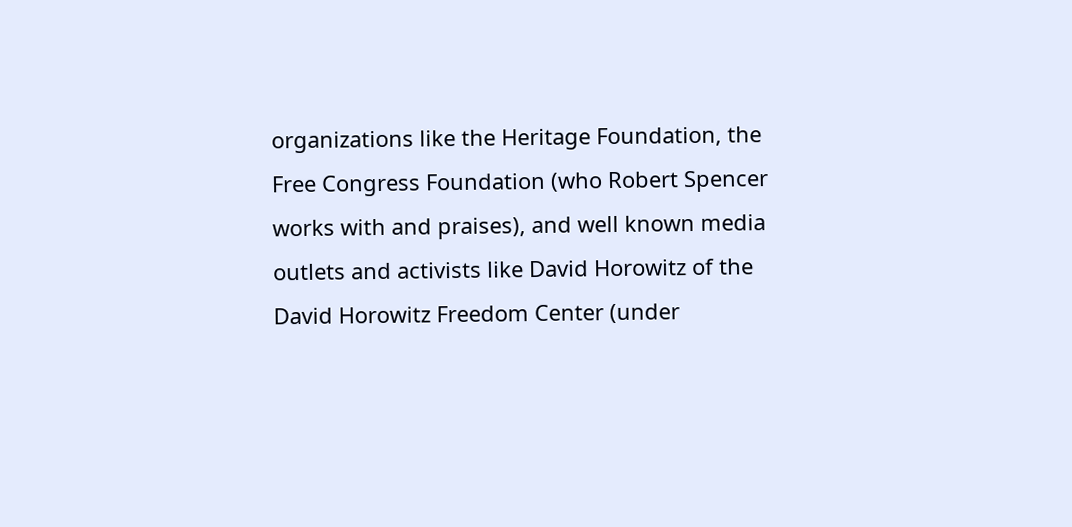organizations like the Heritage Foundation, the Free Congress Foundation (who Robert Spencer works with and praises), and well known media outlets and activists like David Horowitz of the David Horowitz Freedom Center (under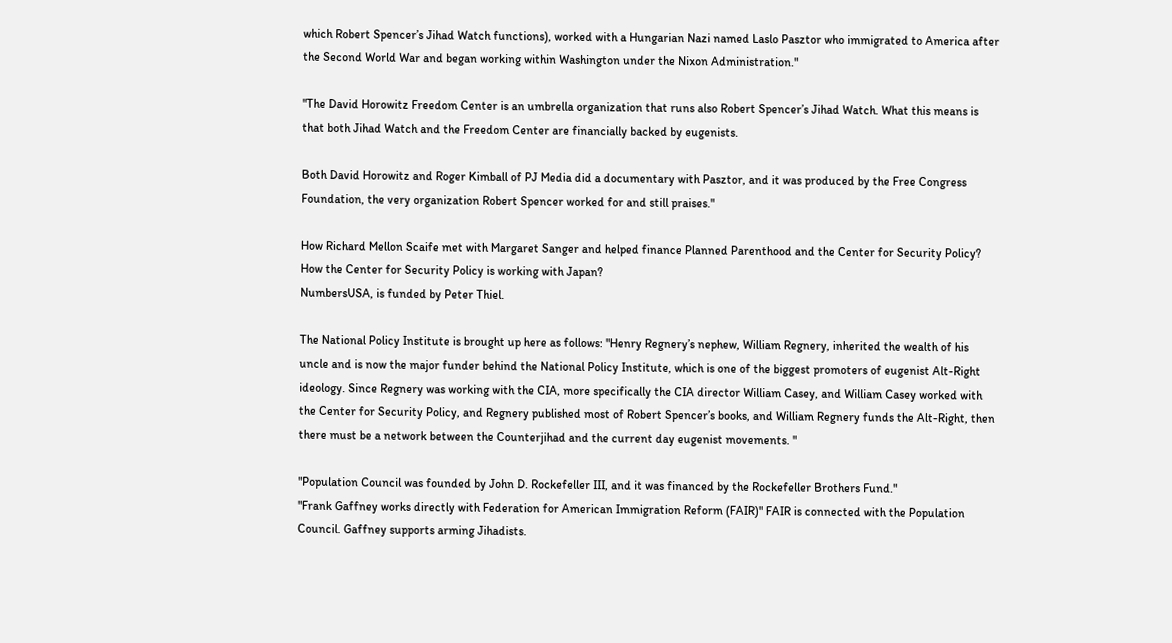which Robert Spencer’s Jihad Watch functions), worked with a Hungarian Nazi named Laslo Pasztor who immigrated to America after the Second World War and began working within Washington under the Nixon Administration."

"The David Horowitz Freedom Center is an umbrella organization that runs also Robert Spencer’s Jihad Watch. What this means is that both Jihad Watch and the Freedom Center are financially backed by eugenists.

Both David Horowitz and Roger Kimball of PJ Media did a documentary with Pasztor, and it was produced by the Free Congress Foundation, the very organization Robert Spencer worked for and still praises."

How Richard Mellon Scaife met with Margaret Sanger and helped finance Planned Parenthood and the Center for Security Policy? How the Center for Security Policy is working with Japan?
NumbersUSA, is funded by Peter Thiel.

The National Policy Institute is brought up here as follows: "Henry Regnery’s nephew, William Regnery, inherited the wealth of his uncle and is now the major funder behind the National Policy Institute, which is one of the biggest promoters of eugenist Alt-Right ideology. Since Regnery was working with the CIA, more specifically the CIA director William Casey, and William Casey worked with the Center for Security Policy, and Regnery published most of Robert Spencer’s books, and William Regnery funds the Alt-Right, then there must be a network between the Counterjihad and the current day eugenist movements. "

"Population Council was founded by John D. Rockefeller III, and it was financed by the Rockefeller Brothers Fund."
"Frank Gaffney works directly with Federation for American Immigration Reform (FAIR)" FAIR is connected with the Population Council. Gaffney supports arming Jihadists.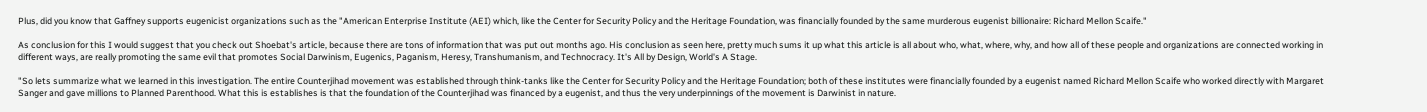Plus, did you know that Gaffney supports eugenicist organizations such as the "American Enterprise Institute (AEI) which, like the Center for Security Policy and the Heritage Foundation, was financially founded by the same murderous eugenist billionaire: Richard Mellon Scaife."

As conclusion for this I would suggest that you check out Shoebat's article, because there are tons of information that was put out months ago. His conclusion as seen here, pretty much sums it up what this article is all about who, what, where, why, and how all of these people and organizations are connected working in different ways, are really promoting the same evil that promotes Social Darwinism, Eugenics, Paganism, Heresy, Transhumanism, and Technocracy. It's All by Design, World's A Stage.

"So lets summarize what we learned in this investigation. The entire Counterjihad movement was established through think-tanks like the Center for Security Policy and the Heritage Foundation; both of these institutes were financially founded by a eugenist named Richard Mellon Scaife who worked directly with Margaret Sanger and gave millions to Planned Parenthood. What this is establishes is that the foundation of the Counterjihad was financed by a eugenist, and thus the very underpinnings of the movement is Darwinist in nature.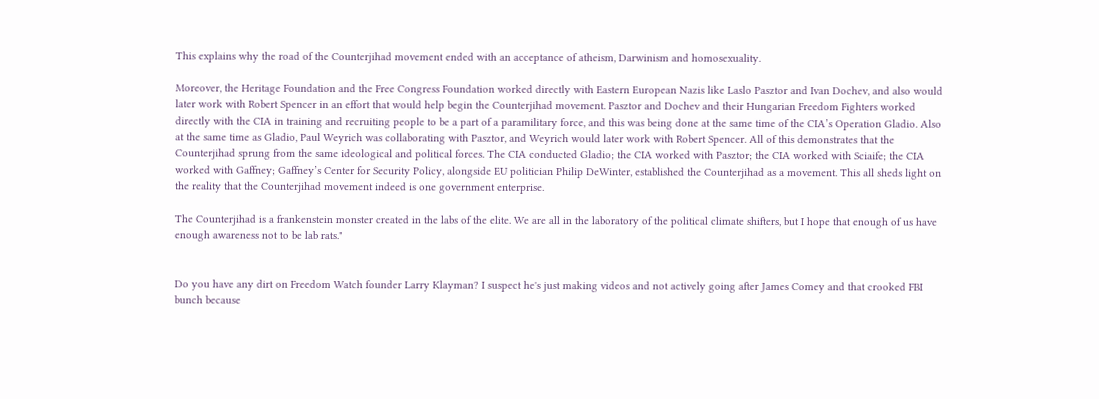This explains why the road of the Counterjihad movement ended with an acceptance of atheism, Darwinism and homosexuality.

Moreover, the Heritage Foundation and the Free Congress Foundation worked directly with Eastern European Nazis like Laslo Pasztor and Ivan Dochev, and also would later work with Robert Spencer in an effort that would help begin the Counterjihad movement. Pasztor and Dochev and their Hungarian Freedom Fighters worked directly with the CIA in training and recruiting people to be a part of a paramilitary force, and this was being done at the same time of the CIA’s Operation Gladio. Also at the same time as Gladio, Paul Weyrich was collaborating with Pasztor, and Weyrich would later work with Robert Spencer. All of this demonstrates that the Counterjihad sprung from the same ideological and political forces. The CIA conducted Gladio; the CIA worked with Pasztor; the CIA worked with Sciaife; the CIA worked with Gaffney; Gaffney’s Center for Security Policy, alongside EU politician Philip DeWinter, established the Counterjihad as a movement. This all sheds light on the reality that the Counterjihad movement indeed is one government enterprise.

The Counterjihad is a frankenstein monster created in the labs of the elite. We are all in the laboratory of the political climate shifters, but I hope that enough of us have enough awareness not to be lab rats."


Do you have any dirt on Freedom Watch founder Larry Klayman? I suspect he's just making videos and not actively going after James Comey and that crooked FBI bunch because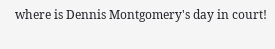where is Dennis Montgomery's day in court!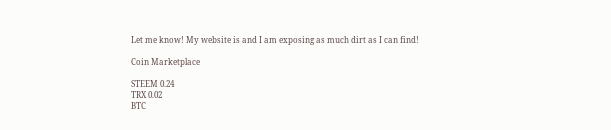Let me know! My website is and I am exposing as much dirt as I can find!

Coin Marketplace

STEEM 0.24
TRX 0.02
BTC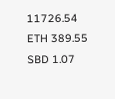11726.54
ETH 389.55
SBD 1.07